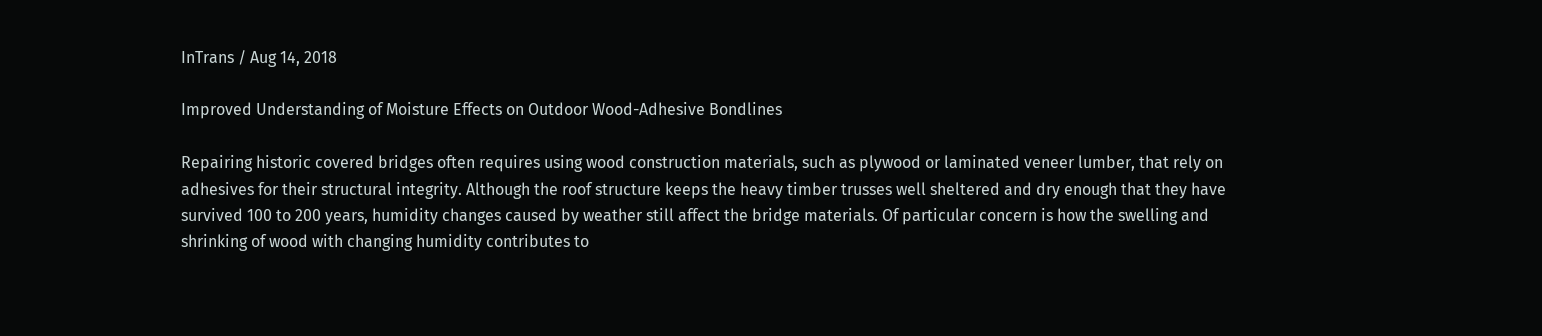InTrans / Aug 14, 2018

Improved Understanding of Moisture Effects on Outdoor Wood-Adhesive Bondlines

Repairing historic covered bridges often requires using wood construction materials, such as plywood or laminated veneer lumber, that rely on adhesives for their structural integrity. Although the roof structure keeps the heavy timber trusses well sheltered and dry enough that they have survived 100 to 200 years, humidity changes caused by weather still affect the bridge materials. Of particular concern is how the swelling and shrinking of wood with changing humidity contributes to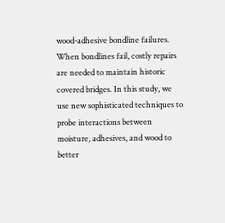wood-adhesive bondline failures. When bondlines fail, costly repairs are needed to maintain historic covered bridges. In this study, we use new sophisticated techniques to probe interactions between moisture, adhesives, and wood to better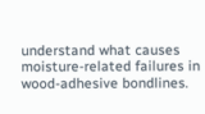understand what causes moisture-related failures in wood-adhesive bondlines.